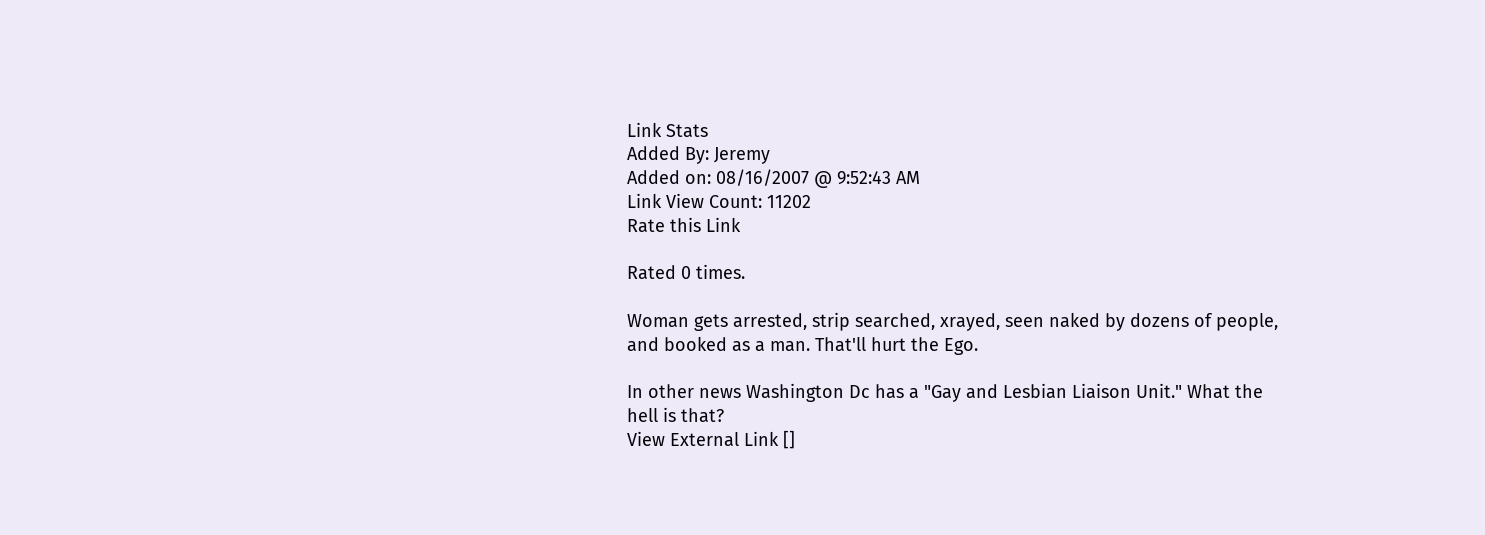Link Stats
Added By: Jeremy
Added on: 08/16/2007 @ 9:52:43 AM
Link View Count: 11202
Rate this Link

Rated 0 times.

Woman gets arrested, strip searched, xrayed, seen naked by dozens of people, and booked as a man. That'll hurt the Ego.

In other news Washington Dc has a "Gay and Lesbian Liaison Unit." What the hell is that?
View External Link []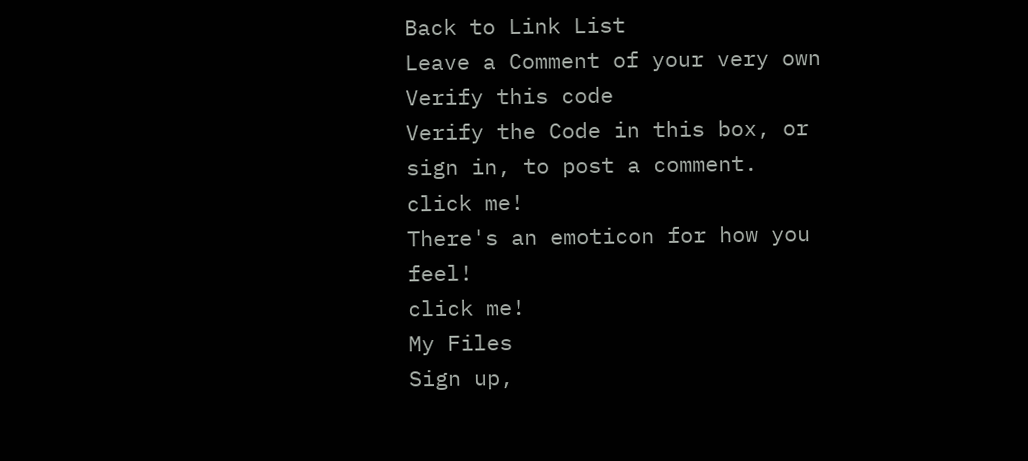Back to Link List
Leave a Comment of your very own
Verify this code
Verify the Code in this box, or sign in, to post a comment.
click me!
There's an emoticon for how you feel!
click me!
My Files
Sign up,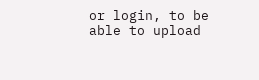or login, to be able to upload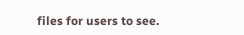files for users to see.